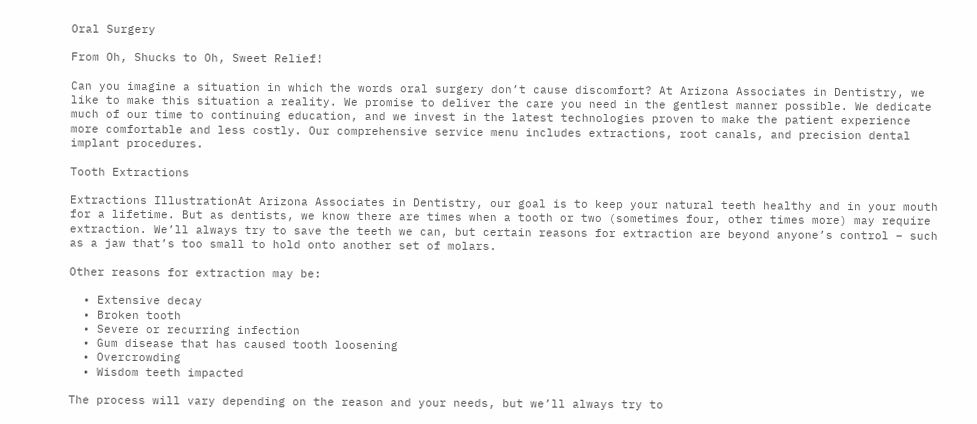Oral Surgery

From Oh, Shucks to Oh, Sweet Relief!

Can you imagine a situation in which the words oral surgery don’t cause discomfort? At Arizona Associates in Dentistry, we like to make this situation a reality. We promise to deliver the care you need in the gentlest manner possible. We dedicate much of our time to continuing education, and we invest in the latest technologies proven to make the patient experience more comfortable and less costly. Our comprehensive service menu includes extractions, root canals, and precision dental implant procedures.

Tooth Extractions

Extractions IllustrationAt Arizona Associates in Dentistry, our goal is to keep your natural teeth healthy and in your mouth for a lifetime. But as dentists, we know there are times when a tooth or two (sometimes four, other times more) may require extraction. We’ll always try to save the teeth we can, but certain reasons for extraction are beyond anyone’s control – such as a jaw that’s too small to hold onto another set of molars.

Other reasons for extraction may be:

  • Extensive decay
  • Broken tooth
  • Severe or recurring infection
  • Gum disease that has caused tooth loosening
  • Overcrowding
  • Wisdom teeth impacted

The process will vary depending on the reason and your needs, but we’ll always try to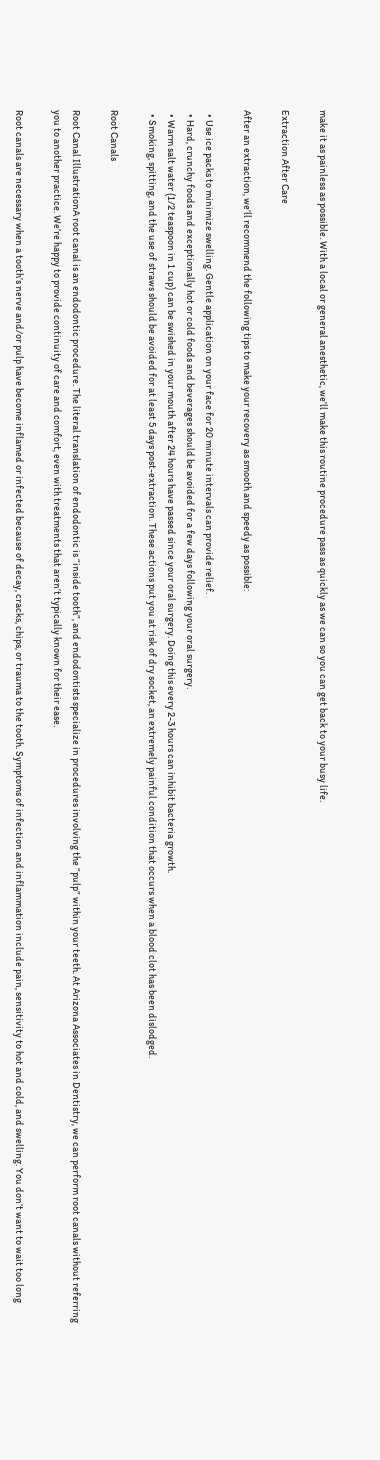make it as painless as possible. With a local or general anesthetic, we’ll make this routine procedure pass as quickly as we can so you can get back to your busy life.

Extraction After Care

After an extraction, we’ll recommend the following tips to make your recovery as smooth and speedy as possible:

  • Use ice packs to minimize swelling. Gentle application on your face for 20 minute intervals can provide relief.
  • Hard, crunchy foods and exceptionally hot or cold foods and beverages should be avoided for a few days following your oral surgery.
  • Warm salt water (1/2 teaspoon in 1 cup) can be swished in your mouth after 24 hours have passed since your oral surgery. Doing this every 2-3 hours can inhibit bacteria growth.
  • Smoking, spitting, and the use of straws should be avoided for at least 5 days post-extraction. These actions put you at risk of dry socket, an extremely painful condition that occurs when a blood clot has been dislodged.

Root Canals

Root Canal IllustrationA root canal is an endodontic procedure. The literal translation of endodontic is “inside tooth”, and endodontists specialize in procedures involving the “pulp” within your teeth. At Arizona Associates in Dentistry, we can perform root canals without referring you to another practice. We’re happy to provide continuity of care and comfort, even with treatments that aren’t typically known for their ease.

Root canals are necessary when a tooth’s nerve and/or pulp have become inflamed or infected because of decay, cracks, chips, or trauma to the tooth. Symptoms of infection and inflammation include pain, sensitivity to hot and cold, and swelling. You don’t want to wait too long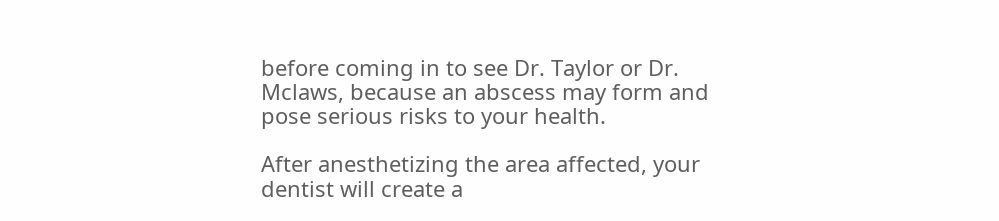before coming in to see Dr. Taylor or Dr. Mclaws, because an abscess may form and pose serious risks to your health.

After anesthetizing the area affected, your dentist will create a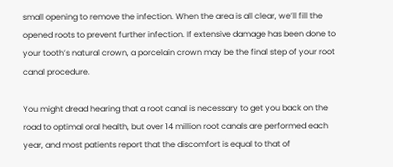small opening to remove the infection. When the area is all clear, we’ll fill the opened roots to prevent further infection. If extensive damage has been done to your tooth’s natural crown, a porcelain crown may be the final step of your root canal procedure.

You might dread hearing that a root canal is necessary to get you back on the road to optimal oral health, but over 14 million root canals are performed each year, and most patients report that the discomfort is equal to that of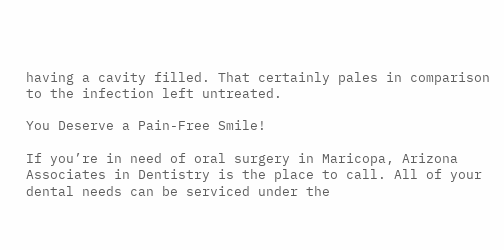having a cavity filled. That certainly pales in comparison to the infection left untreated.

You Deserve a Pain-Free Smile!

If you’re in need of oral surgery in Maricopa, Arizona Associates in Dentistry is the place to call. All of your dental needs can be serviced under the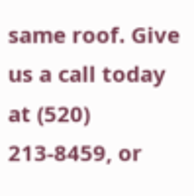same roof. Give us a call today at (520) 213-8459, or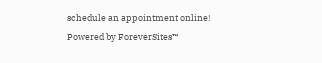schedule an appointment online!
Powered by ForeverSites™